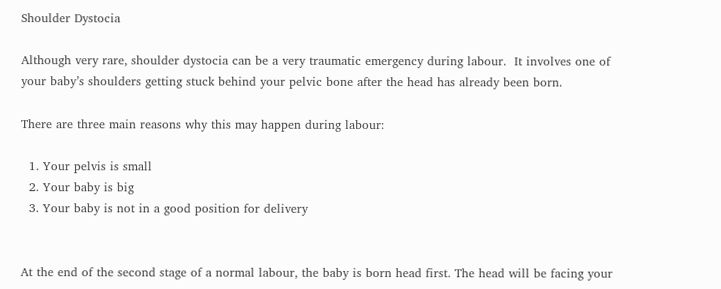Shoulder Dystocia

Although very rare, shoulder dystocia can be a very traumatic emergency during labour.  It involves one of your baby’s shoulders getting stuck behind your pelvic bone after the head has already been born.

There are three main reasons why this may happen during labour:

  1. Your pelvis is small
  2. Your baby is big
  3. Your baby is not in a good position for delivery


At the end of the second stage of a normal labour, the baby is born head first. The head will be facing your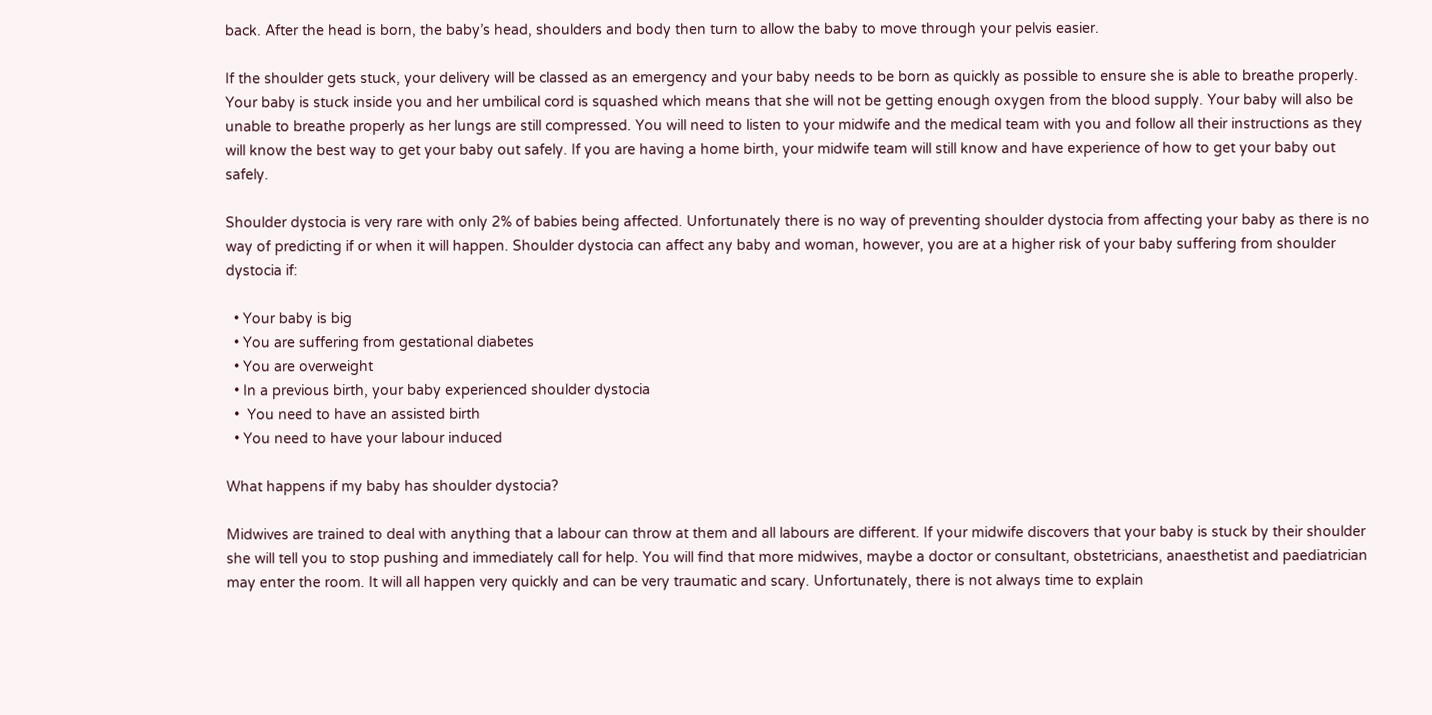back. After the head is born, the baby’s head, shoulders and body then turn to allow the baby to move through your pelvis easier.

If the shoulder gets stuck, your delivery will be classed as an emergency and your baby needs to be born as quickly as possible to ensure she is able to breathe properly. Your baby is stuck inside you and her umbilical cord is squashed which means that she will not be getting enough oxygen from the blood supply. Your baby will also be unable to breathe properly as her lungs are still compressed. You will need to listen to your midwife and the medical team with you and follow all their instructions as they will know the best way to get your baby out safely. If you are having a home birth, your midwife team will still know and have experience of how to get your baby out safely.

Shoulder dystocia is very rare with only 2% of babies being affected. Unfortunately there is no way of preventing shoulder dystocia from affecting your baby as there is no way of predicting if or when it will happen. Shoulder dystocia can affect any baby and woman, however, you are at a higher risk of your baby suffering from shoulder dystocia if:

  • Your baby is big
  • You are suffering from gestational diabetes
  • You are overweight
  • In a previous birth, your baby experienced shoulder dystocia
  •  You need to have an assisted birth
  • You need to have your labour induced

What happens if my baby has shoulder dystocia?

Midwives are trained to deal with anything that a labour can throw at them and all labours are different. If your midwife discovers that your baby is stuck by their shoulder she will tell you to stop pushing and immediately call for help. You will find that more midwives, maybe a doctor or consultant, obstetricians, anaesthetist and paediatrician may enter the room. It will all happen very quickly and can be very traumatic and scary. Unfortunately, there is not always time to explain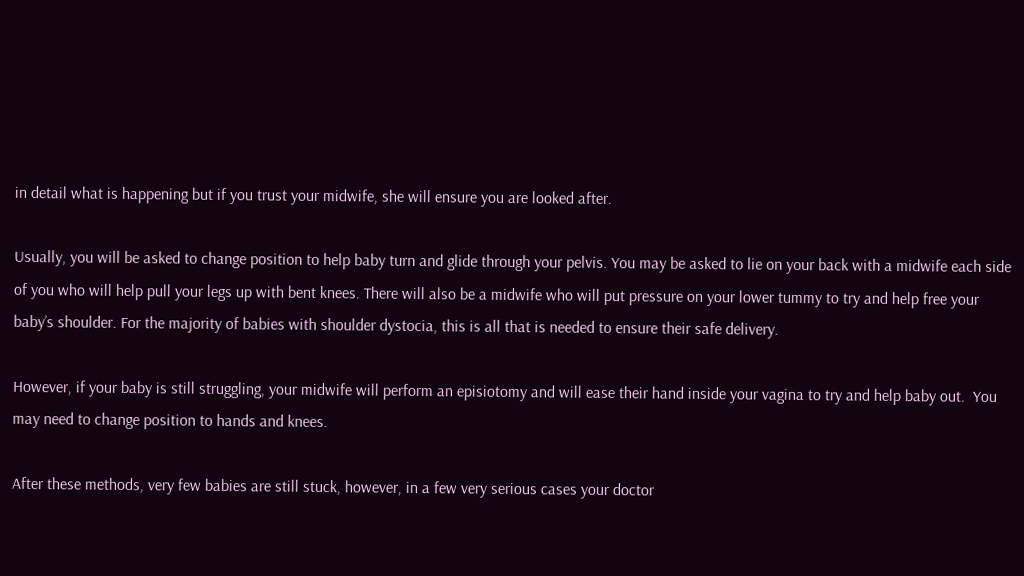in detail what is happening but if you trust your midwife, she will ensure you are looked after.

Usually, you will be asked to change position to help baby turn and glide through your pelvis. You may be asked to lie on your back with a midwife each side of you who will help pull your legs up with bent knees. There will also be a midwife who will put pressure on your lower tummy to try and help free your baby’s shoulder. For the majority of babies with shoulder dystocia, this is all that is needed to ensure their safe delivery.

However, if your baby is still struggling, your midwife will perform an episiotomy and will ease their hand inside your vagina to try and help baby out.  You may need to change position to hands and knees.

After these methods, very few babies are still stuck, however, in a few very serious cases your doctor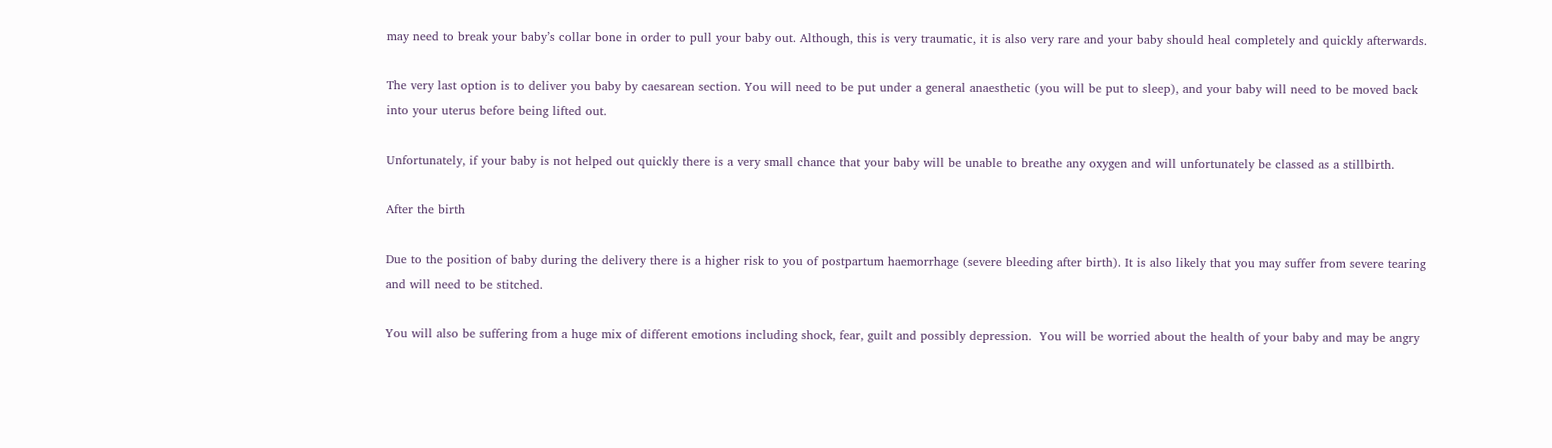may need to break your baby’s collar bone in order to pull your baby out. Although, this is very traumatic, it is also very rare and your baby should heal completely and quickly afterwards.

The very last option is to deliver you baby by caesarean section. You will need to be put under a general anaesthetic (you will be put to sleep), and your baby will need to be moved back into your uterus before being lifted out.

Unfortunately, if your baby is not helped out quickly there is a very small chance that your baby will be unable to breathe any oxygen and will unfortunately be classed as a stillbirth.

After the birth

Due to the position of baby during the delivery there is a higher risk to you of postpartum haemorrhage (severe bleeding after birth). It is also likely that you may suffer from severe tearing and will need to be stitched.

You will also be suffering from a huge mix of different emotions including shock, fear, guilt and possibly depression.  You will be worried about the health of your baby and may be angry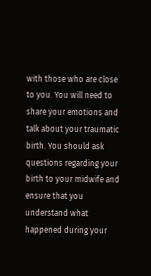with those who are close to you. You will need to share your emotions and talk about your traumatic birth. You should ask questions regarding your birth to your midwife and ensure that you understand what happened during your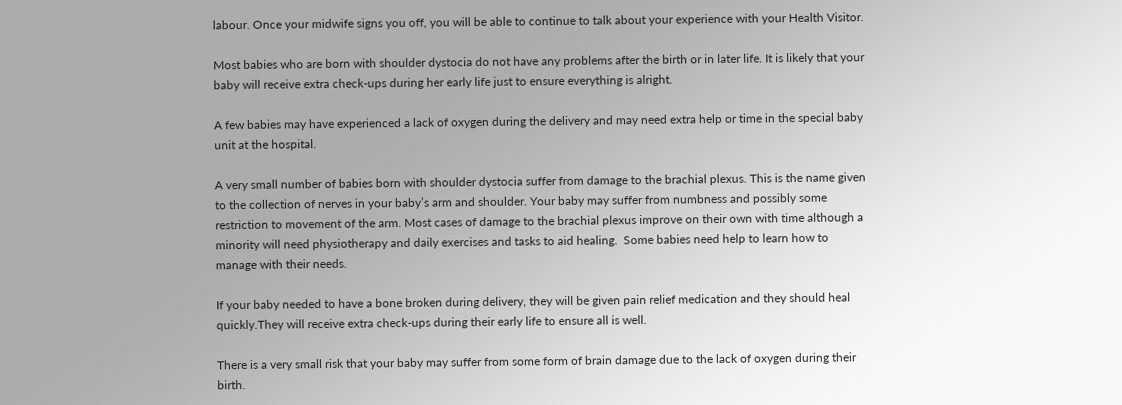labour. Once your midwife signs you off, you will be able to continue to talk about your experience with your Health Visitor.

Most babies who are born with shoulder dystocia do not have any problems after the birth or in later life. It is likely that your baby will receive extra check-ups during her early life just to ensure everything is alright.

A few babies may have experienced a lack of oxygen during the delivery and may need extra help or time in the special baby unit at the hospital.

A very small number of babies born with shoulder dystocia suffer from damage to the brachial plexus. This is the name given to the collection of nerves in your baby’s arm and shoulder. Your baby may suffer from numbness and possibly some restriction to movement of the arm. Most cases of damage to the brachial plexus improve on their own with time although a minority will need physiotherapy and daily exercises and tasks to aid healing.  Some babies need help to learn how to manage with their needs.

If your baby needed to have a bone broken during delivery, they will be given pain relief medication and they should heal quickly.They will receive extra check-ups during their early life to ensure all is well.

There is a very small risk that your baby may suffer from some form of brain damage due to the lack of oxygen during their birth.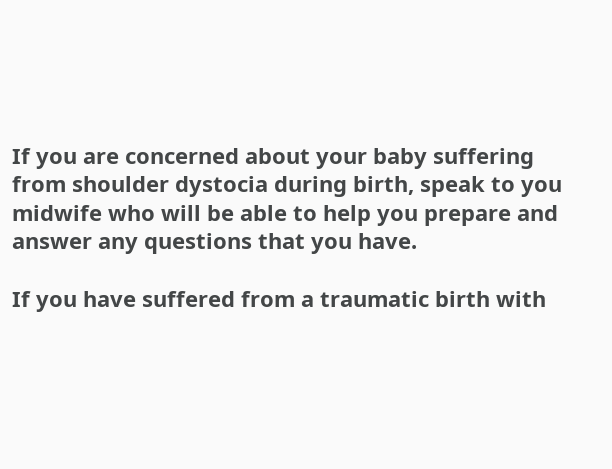If you are concerned about your baby suffering from shoulder dystocia during birth, speak to you midwife who will be able to help you prepare and answer any questions that you have.

If you have suffered from a traumatic birth with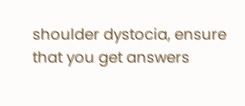shoulder dystocia, ensure that you get answers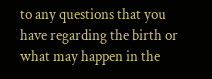to any questions that you have regarding the birth or what may happen in the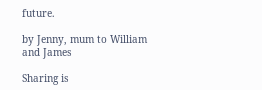future.

by Jenny, mum to William and James

Sharing is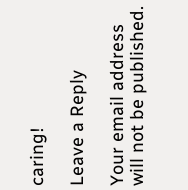caring!

Leave a Reply

Your email address will not be published.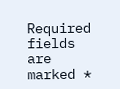Required fields are marked *